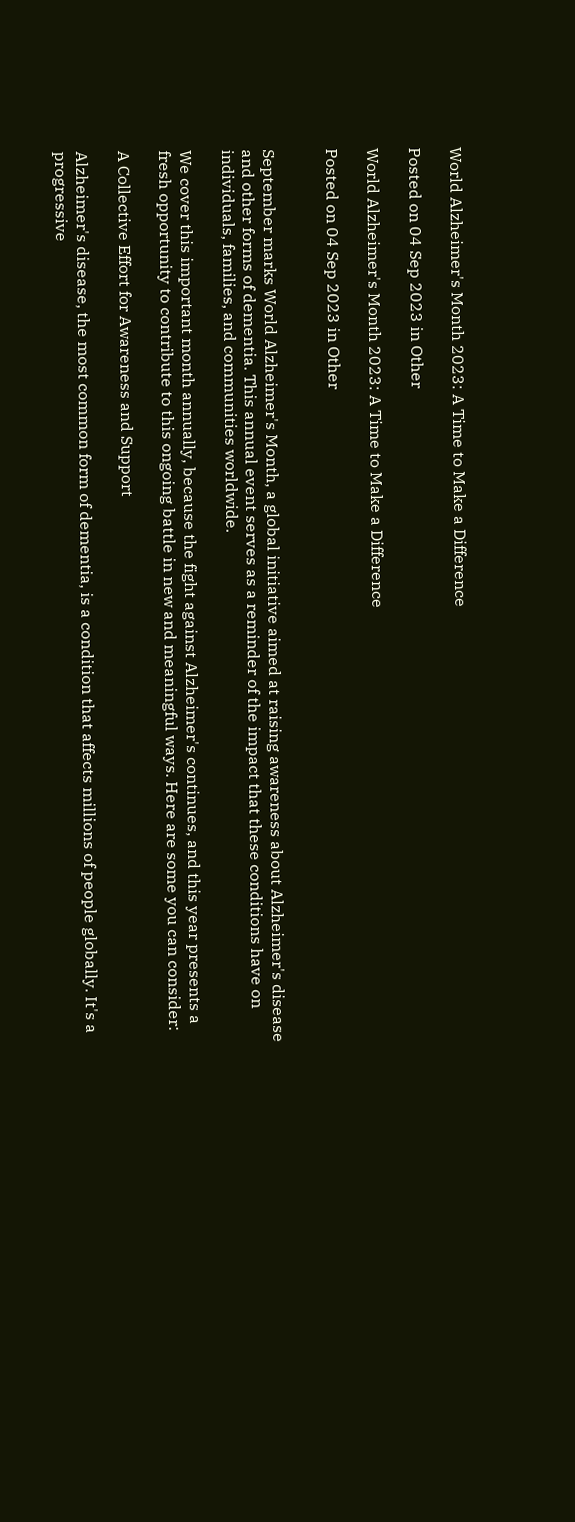World Alzheimer's Month 2023: A Time to Make a Difference

Posted on 04 Sep 2023 in Other

World Alzheimer's Month 2023: A Time to Make a Difference

Posted on 04 Sep 2023 in Other


September marks World Alzheimer's Month, a global initiative aimed at raising awareness about Alzheimer's disease and other forms of dementia. This annual event serves as a reminder of the impact that these conditions have on individuals, families, and communities worldwide.

We cover this important month annually, because the fight against Alzheimer's continues, and this year presents a fresh opportunity to contribute to this ongoing battle in new and meaningful ways. Here are some you can consider:

A Collective Effort for Awareness and Support

Alzheimer's disease, the most common form of dementia, is a condition that affects millions of people globally. It's a progressive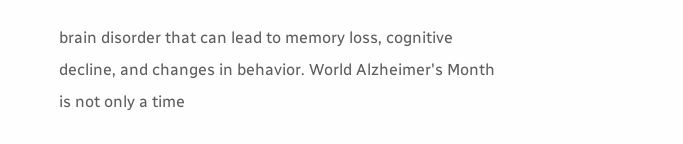brain disorder that can lead to memory loss, cognitive decline, and changes in behavior. World Alzheimer's Month is not only a time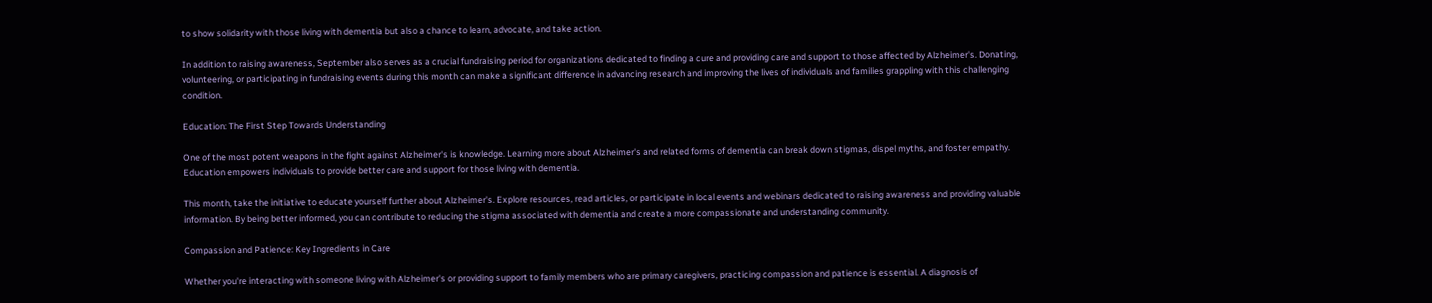to show solidarity with those living with dementia but also a chance to learn, advocate, and take action.

In addition to raising awareness, September also serves as a crucial fundraising period for organizations dedicated to finding a cure and providing care and support to those affected by Alzheimer's. Donating, volunteering, or participating in fundraising events during this month can make a significant difference in advancing research and improving the lives of individuals and families grappling with this challenging condition.

Education: The First Step Towards Understanding

One of the most potent weapons in the fight against Alzheimer's is knowledge. Learning more about Alzheimer's and related forms of dementia can break down stigmas, dispel myths, and foster empathy. Education empowers individuals to provide better care and support for those living with dementia.

This month, take the initiative to educate yourself further about Alzheimer's. Explore resources, read articles, or participate in local events and webinars dedicated to raising awareness and providing valuable information. By being better informed, you can contribute to reducing the stigma associated with dementia and create a more compassionate and understanding community.

Compassion and Patience: Key Ingredients in Care

Whether you're interacting with someone living with Alzheimer's or providing support to family members who are primary caregivers, practicing compassion and patience is essential. A diagnosis of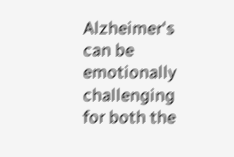Alzheimer's can be emotionally challenging for both the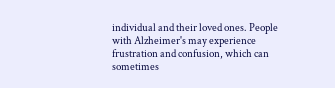individual and their loved ones. People with Alzheimer's may experience frustration and confusion, which can sometimes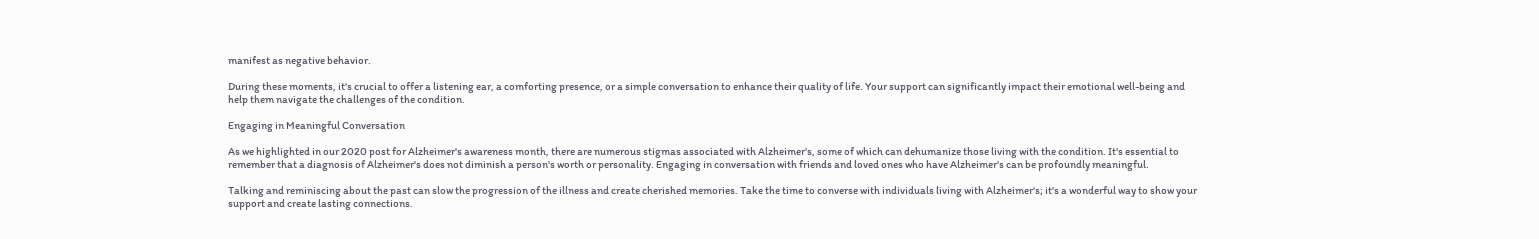manifest as negative behavior.

During these moments, it's crucial to offer a listening ear, a comforting presence, or a simple conversation to enhance their quality of life. Your support can significantly impact their emotional well-being and help them navigate the challenges of the condition.

Engaging in Meaningful Conversation

As we highlighted in our 2020 post for Alzheimer's awareness month, there are numerous stigmas associated with Alzheimer's, some of which can dehumanize those living with the condition. It's essential to remember that a diagnosis of Alzheimer's does not diminish a person's worth or personality. Engaging in conversation with friends and loved ones who have Alzheimer's can be profoundly meaningful.

Talking and reminiscing about the past can slow the progression of the illness and create cherished memories. Take the time to converse with individuals living with Alzheimer's; it's a wonderful way to show your support and create lasting connections.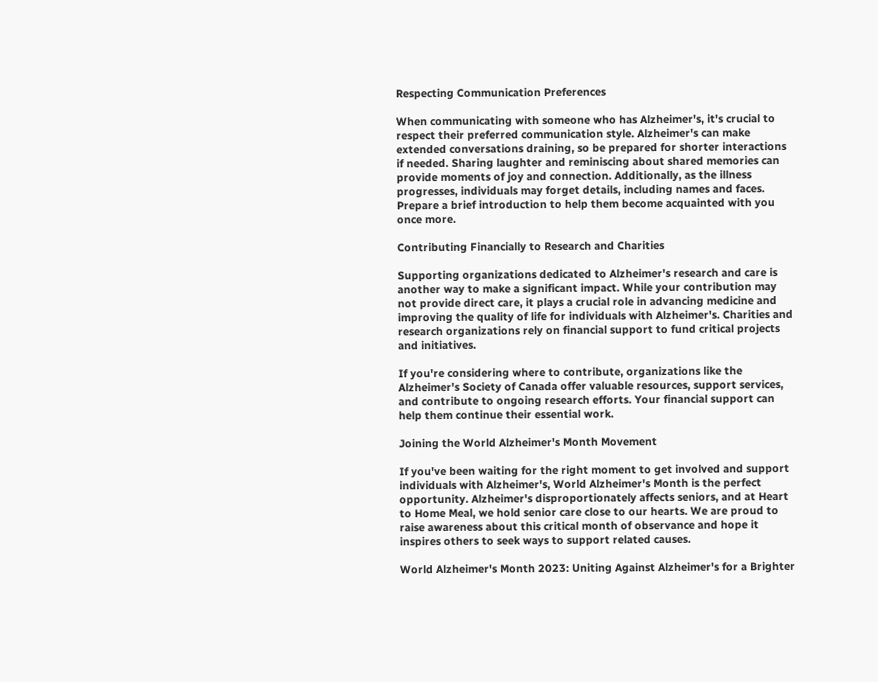Respecting Communication Preferences

When communicating with someone who has Alzheimer's, it's crucial to respect their preferred communication style. Alzheimer's can make extended conversations draining, so be prepared for shorter interactions if needed. Sharing laughter and reminiscing about shared memories can provide moments of joy and connection. Additionally, as the illness progresses, individuals may forget details, including names and faces. Prepare a brief introduction to help them become acquainted with you once more.

Contributing Financially to Research and Charities

Supporting organizations dedicated to Alzheimer's research and care is another way to make a significant impact. While your contribution may not provide direct care, it plays a crucial role in advancing medicine and improving the quality of life for individuals with Alzheimer's. Charities and research organizations rely on financial support to fund critical projects and initiatives.

If you're considering where to contribute, organizations like the Alzheimer's Society of Canada offer valuable resources, support services, and contribute to ongoing research efforts. Your financial support can help them continue their essential work.

Joining the World Alzheimer's Month Movement

If you've been waiting for the right moment to get involved and support individuals with Alzheimer's, World Alzheimer's Month is the perfect opportunity. Alzheimer's disproportionately affects seniors, and at Heart to Home Meal, we hold senior care close to our hearts. We are proud to raise awareness about this critical month of observance and hope it inspires others to seek ways to support related causes.

World Alzheimer's Month 2023: Uniting Against Alzheimer's for a Brighter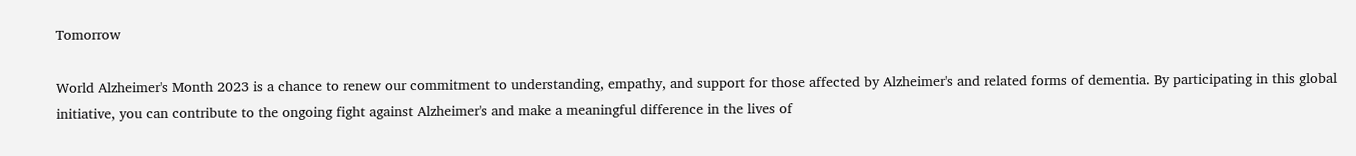Tomorrow

World Alzheimer's Month 2023 is a chance to renew our commitment to understanding, empathy, and support for those affected by Alzheimer's and related forms of dementia. By participating in this global initiative, you can contribute to the ongoing fight against Alzheimer's and make a meaningful difference in the lives of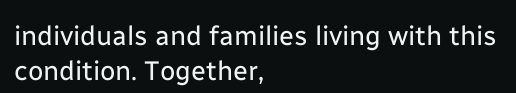individuals and families living with this condition. Together,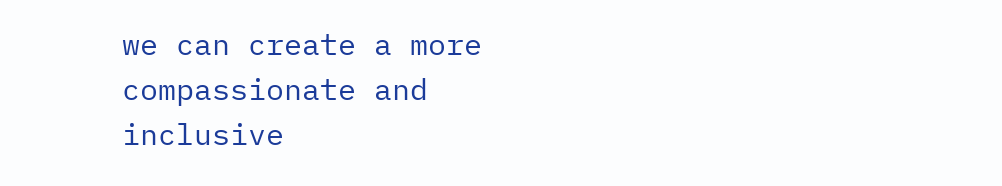we can create a more compassionate and inclusive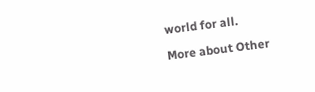world for all.

More about Other